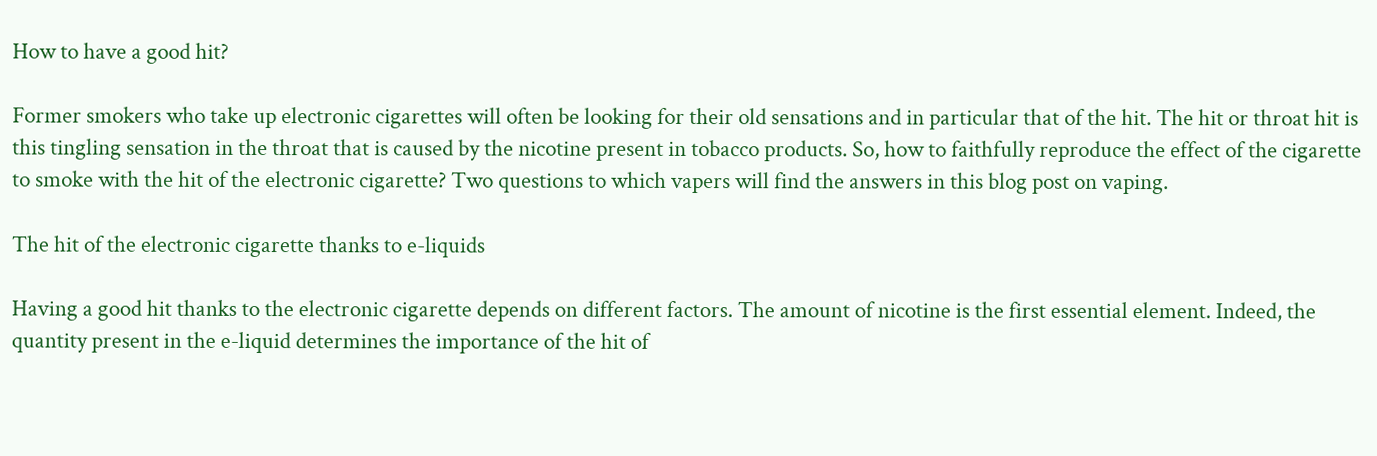How to have a good hit?

Former smokers who take up electronic cigarettes will often be looking for their old sensations and in particular that of the hit. The hit or throat hit is this tingling sensation in the throat that is caused by the nicotine present in tobacco products. So, how to faithfully reproduce the effect of the cigarette to smoke with the hit of the electronic cigarette? Two questions to which vapers will find the answers in this blog post on vaping.

The hit of the electronic cigarette thanks to e-liquids

Having a good hit thanks to the electronic cigarette depends on different factors. The amount of nicotine is the first essential element. Indeed, the quantity present in the e-liquid determines the importance of the hit of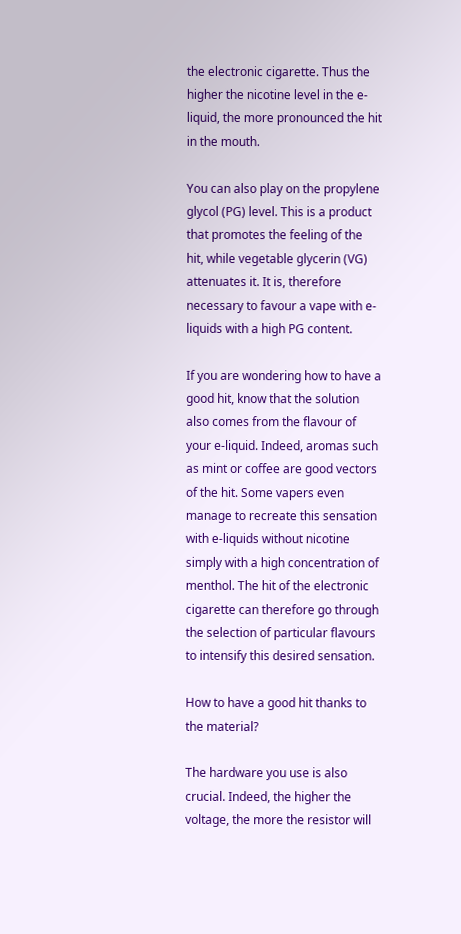the electronic cigarette. Thus the higher the nicotine level in the e-liquid, the more pronounced the hit in the mouth.

You can also play on the propylene glycol (PG) level. This is a product that promotes the feeling of the hit, while vegetable glycerin (VG) attenuates it. It is, therefore necessary to favour a vape with e-liquids with a high PG content.

If you are wondering how to have a good hit, know that the solution also comes from the flavour of your e-liquid. Indeed, aromas such as mint or coffee are good vectors of the hit. Some vapers even manage to recreate this sensation with e-liquids without nicotine simply with a high concentration of menthol. The hit of the electronic cigarette can therefore go through the selection of particular flavours to intensify this desired sensation.

How to have a good hit thanks to the material?

The hardware you use is also crucial. Indeed, the higher the voltage, the more the resistor will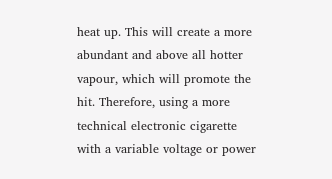heat up. This will create a more abundant and above all hotter vapour, which will promote the hit. Therefore, using a more technical electronic cigarette with a variable voltage or power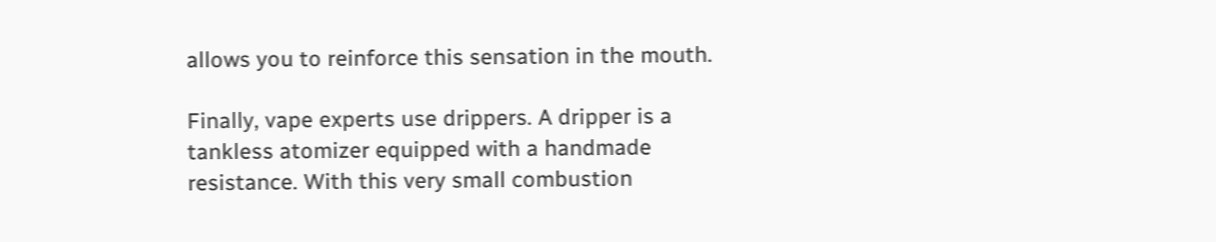allows you to reinforce this sensation in the mouth.

Finally, vape experts use drippers. A dripper is a tankless atomizer equipped with a handmade resistance. With this very small combustion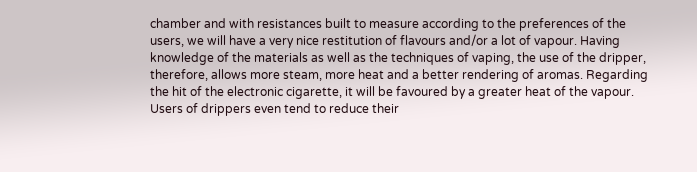chamber and with resistances built to measure according to the preferences of the users, we will have a very nice restitution of flavours and/or a lot of vapour. Having knowledge of the materials as well as the techniques of vaping, the use of the dripper, therefore, allows more steam, more heat and a better rendering of aromas. Regarding the hit of the electronic cigarette, it will be favoured by a greater heat of the vapour. Users of drippers even tend to reduce their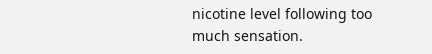nicotine level following too much sensation.